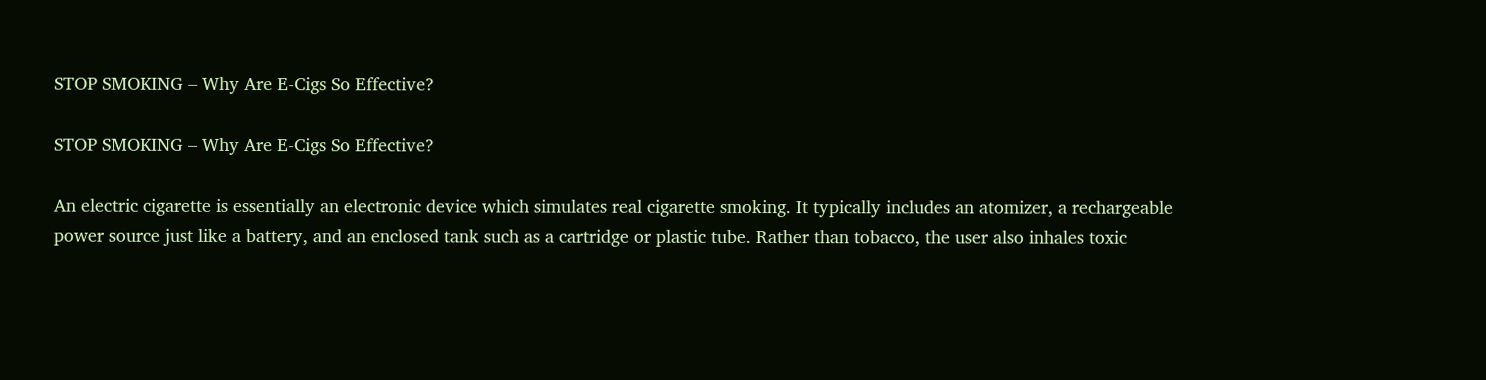STOP SMOKING – Why Are E-Cigs So Effective?

STOP SMOKING – Why Are E-Cigs So Effective?

An electric cigarette is essentially an electronic device which simulates real cigarette smoking. It typically includes an atomizer, a rechargeable power source just like a battery, and an enclosed tank such as a cartridge or plastic tube. Rather than tobacco, the user also inhales toxic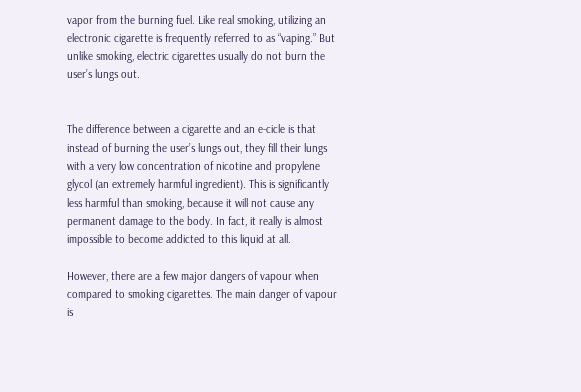vapor from the burning fuel. Like real smoking, utilizing an electronic cigarette is frequently referred to as “vaping.” But unlike smoking, electric cigarettes usually do not burn the user’s lungs out.


The difference between a cigarette and an e-cicle is that instead of burning the user’s lungs out, they fill their lungs with a very low concentration of nicotine and propylene glycol (an extremely harmful ingredient). This is significantly less harmful than smoking, because it will not cause any permanent damage to the body. In fact, it really is almost impossible to become addicted to this liquid at all.

However, there are a few major dangers of vapour when compared to smoking cigarettes. The main danger of vapour is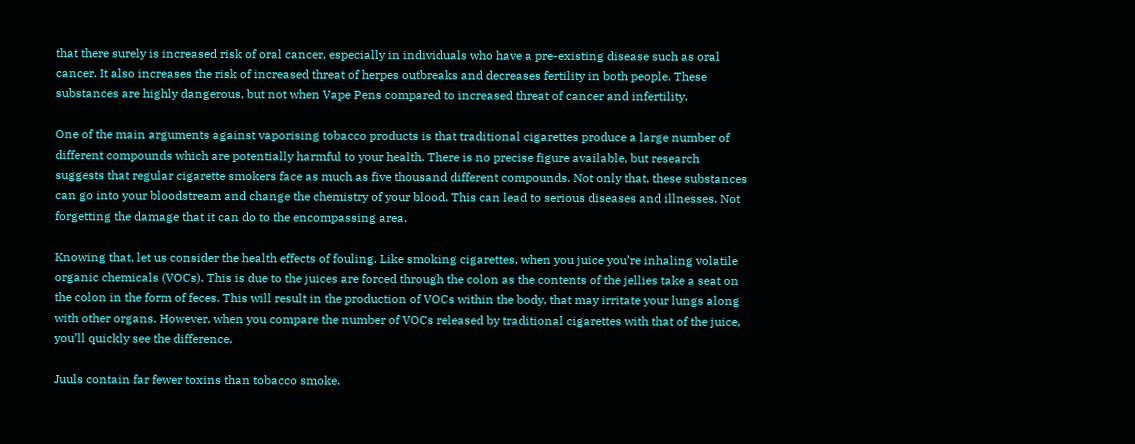that there surely is increased risk of oral cancer, especially in individuals who have a pre-existing disease such as oral cancer. It also increases the risk of increased threat of herpes outbreaks and decreases fertility in both people. These substances are highly dangerous, but not when Vape Pens compared to increased threat of cancer and infertility.

One of the main arguments against vaporising tobacco products is that traditional cigarettes produce a large number of different compounds which are potentially harmful to your health. There is no precise figure available, but research suggests that regular cigarette smokers face as much as five thousand different compounds. Not only that, these substances can go into your bloodstream and change the chemistry of your blood. This can lead to serious diseases and illnesses. Not forgetting the damage that it can do to the encompassing area.

Knowing that, let us consider the health effects of fouling. Like smoking cigarettes, when you juice you’re inhaling volatile organic chemicals (VOCs). This is due to the juices are forced through the colon as the contents of the jellies take a seat on the colon in the form of feces. This will result in the production of VOCs within the body, that may irritate your lungs along with other organs. However, when you compare the number of VOCs released by traditional cigarettes with that of the juice, you’ll quickly see the difference.

Juuls contain far fewer toxins than tobacco smoke.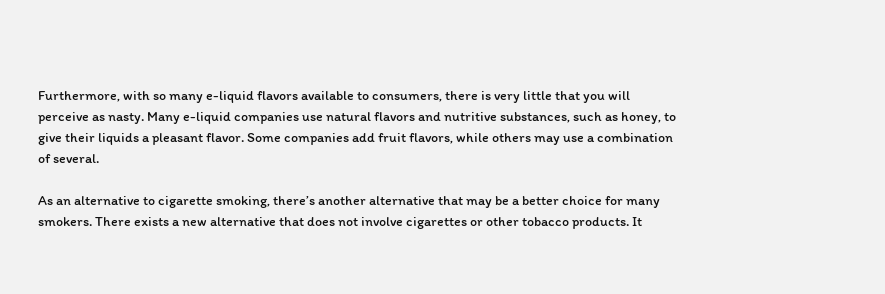Furthermore, with so many e-liquid flavors available to consumers, there is very little that you will perceive as nasty. Many e-liquid companies use natural flavors and nutritive substances, such as honey, to give their liquids a pleasant flavor. Some companies add fruit flavors, while others may use a combination of several.

As an alternative to cigarette smoking, there’s another alternative that may be a better choice for many smokers. There exists a new alternative that does not involve cigarettes or other tobacco products. It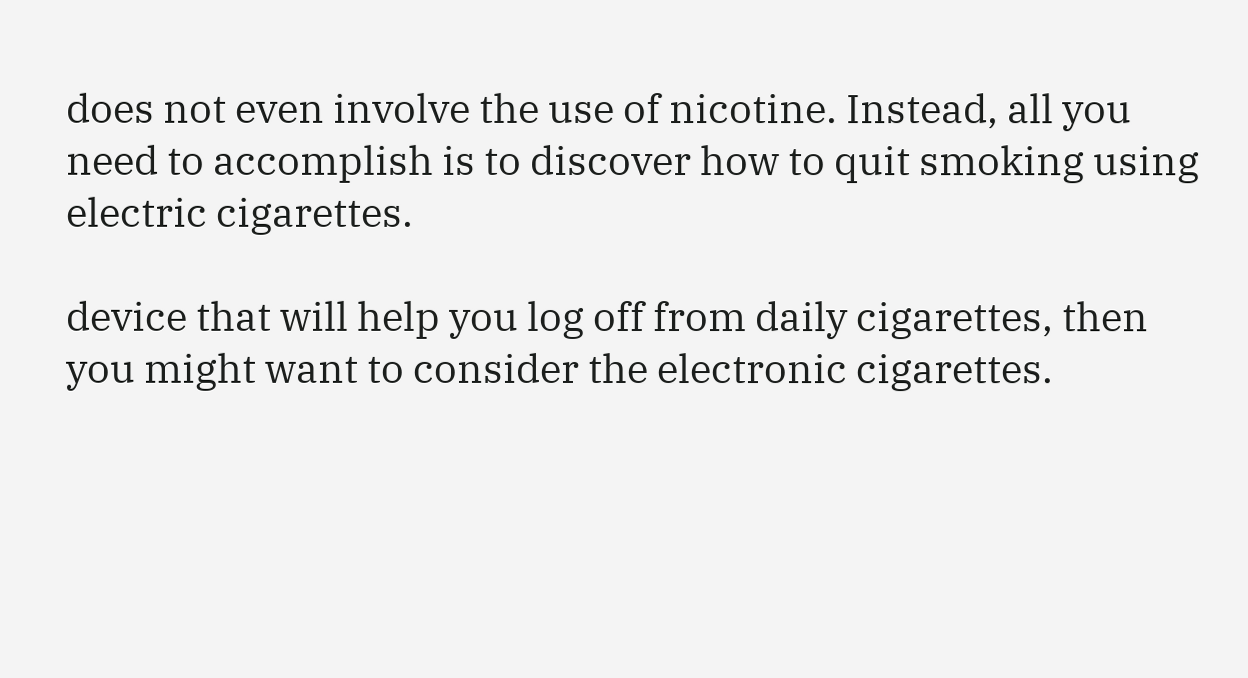does not even involve the use of nicotine. Instead, all you need to accomplish is to discover how to quit smoking using electric cigarettes.

device that will help you log off from daily cigarettes, then you might want to consider the electronic cigarettes.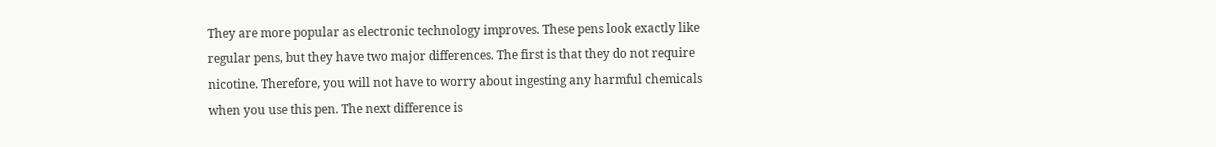They are more popular as electronic technology improves. These pens look exactly like regular pens, but they have two major differences. The first is that they do not require nicotine. Therefore, you will not have to worry about ingesting any harmful chemicals when you use this pen. The next difference is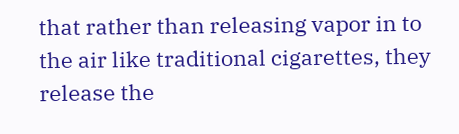that rather than releasing vapor in to the air like traditional cigarettes, they release the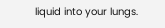liquid into your lungs.